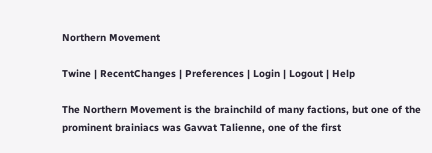Northern Movement

Twine | RecentChanges | Preferences | Login | Logout | Help

The Northern Movement is the brainchild of many factions, but one of the prominent brainiacs was Gavvat Talienne, one of the first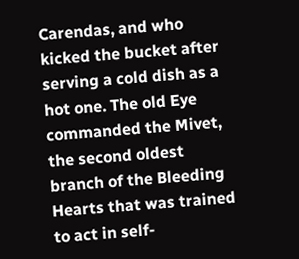Carendas, and who kicked the bucket after serving a cold dish as a hot one. The old Eye commanded the Mivet, the second oldest branch of the Bleeding Hearts that was trained to act in self-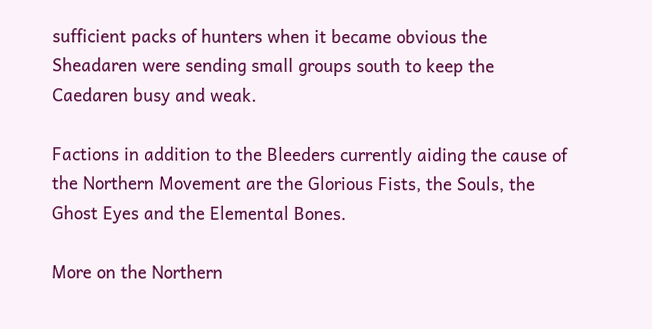sufficient packs of hunters when it became obvious the Sheadaren were sending small groups south to keep the Caedaren busy and weak.

Factions in addition to the Bleeders currently aiding the cause of the Northern Movement are the Glorious Fists, the Souls, the Ghost Eyes and the Elemental Bones.

More on the Northern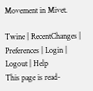Movement in Mivet.

Twine | RecentChanges | Preferences | Login | Logout | Help
This page is read-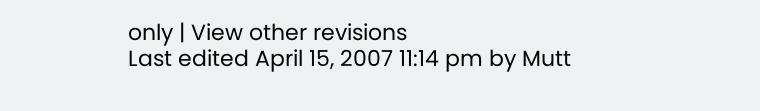only | View other revisions
Last edited April 15, 2007 11:14 pm by Mutt